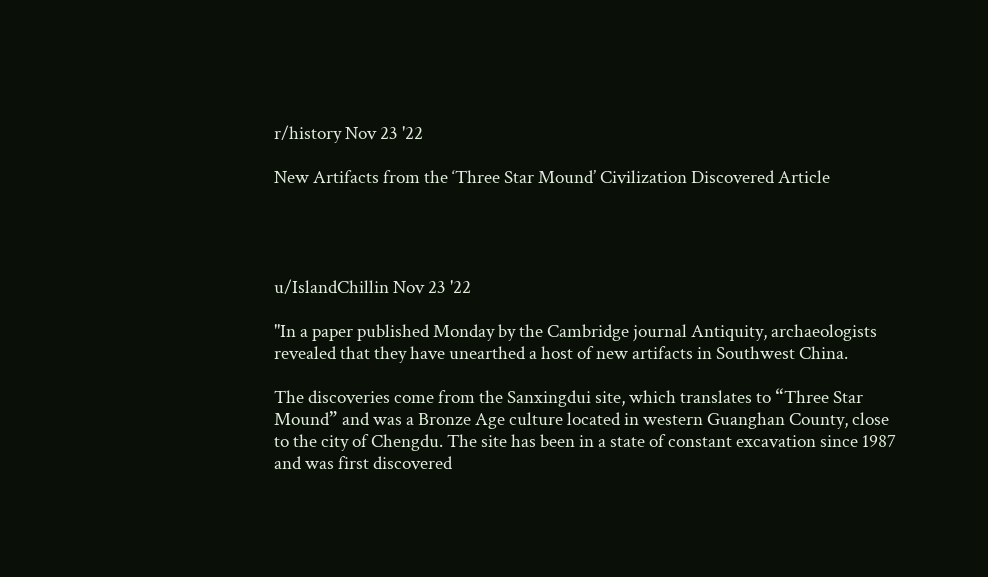r/history Nov 23 '22

New Artifacts from the ‘Three Star Mound’ Civilization Discovered Article




u/IslandChillin Nov 23 '22

"In a paper published Monday by the Cambridge journal Antiquity, archaeologists revealed that they have unearthed a host of new artifacts in Southwest China.

The discoveries come from the Sanxingdui site, which translates to “Three Star Mound” and was a Bronze Age culture located in western Guanghan County, close to the city of Chengdu. The site has been in a state of constant excavation since 1987 and was first discovered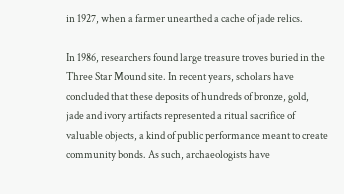in 1927, when a farmer unearthed a cache of jade relics.

In 1986, researchers found large treasure troves buried in the Three Star Mound site. In recent years, scholars have concluded that these deposits of hundreds of bronze, gold, jade and ivory artifacts represented a ritual sacrifice of valuable objects, a kind of public performance meant to create community bonds. As such, archaeologists have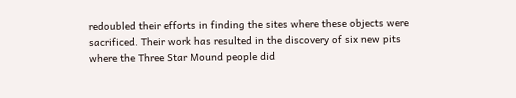redoubled their efforts in finding the sites where these objects were sacrificed. Their work has resulted in the discovery of six new pits where the Three Star Mound people did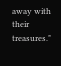away with their treasures."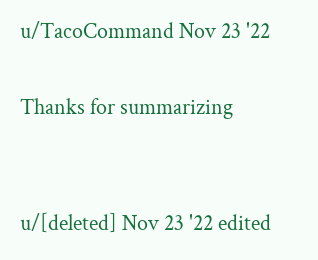u/TacoCommand Nov 23 '22

Thanks for summarizing


u/[deleted] Nov 23 '22 edited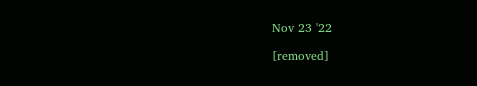Nov 23 '22

[removed]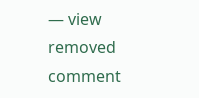— view removed comment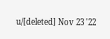u/[deleted] Nov 23 '22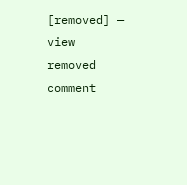[removed] — view removed comment